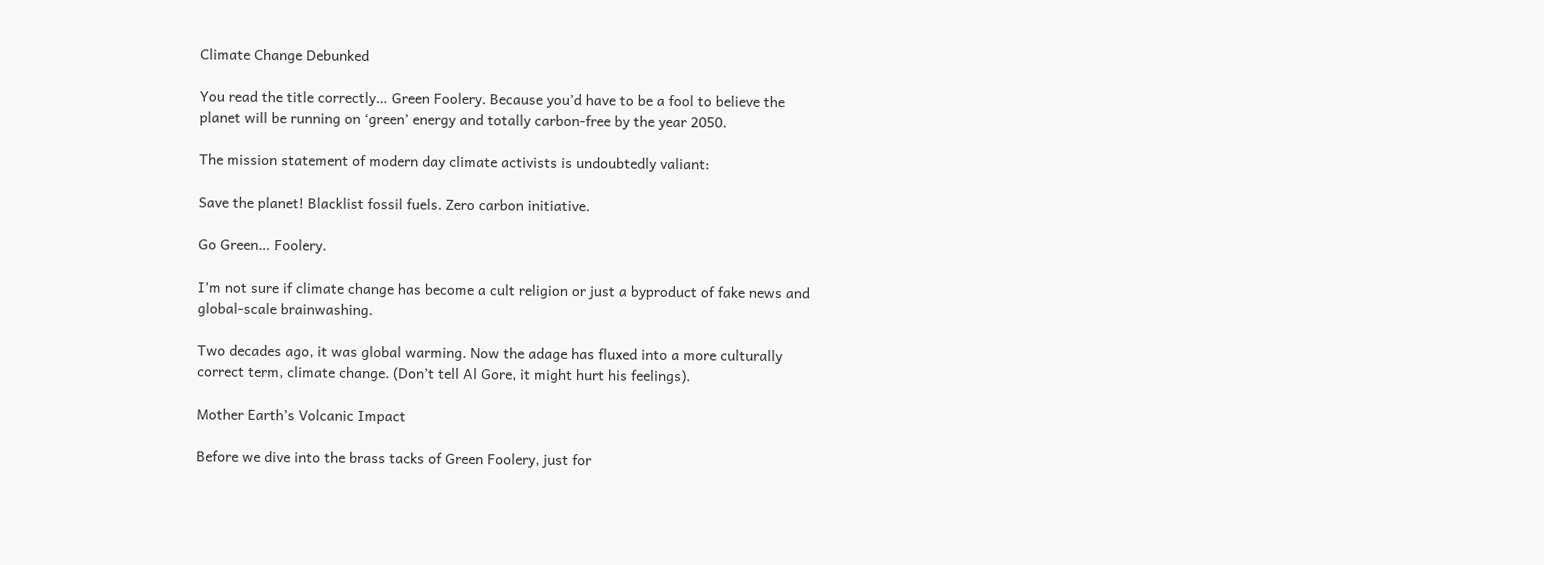Climate Change Debunked

You read the title correctly… Green Foolery. Because you’d have to be a fool to believe the planet will be running on ‘green’ energy and totally carbon-free by the year 2050.

The mission statement of modern day climate activists is undoubtedly valiant:

Save the planet! Blacklist fossil fuels. Zero carbon initiative.

Go Green… Foolery.

I’m not sure if climate change has become a cult religion or just a byproduct of fake news and global-scale brainwashing.

Two decades ago, it was global warming. Now the adage has fluxed into a more culturally correct term, climate change. (Don’t tell Al Gore, it might hurt his feelings).

Mother Earth’s Volcanic Impact

Before we dive into the brass tacks of Green Foolery, just for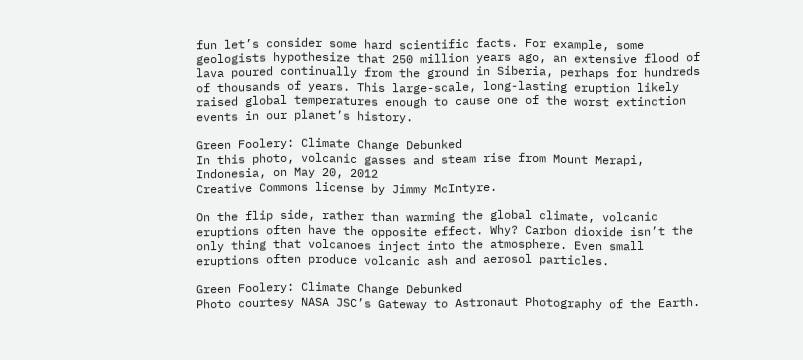fun let’s consider some hard scientific facts. For example, some geologists hypothesize that 250 million years ago, an extensive flood of lava poured continually from the ground in Siberia, perhaps for hundreds of thousands of years. This large-scale, long-lasting eruption likely raised global temperatures enough to cause one of the worst extinction events in our planet’s history.

Green Foolery: Climate Change Debunked
In this photo, volcanic gasses and steam rise from Mount Merapi, Indonesia, on May 20, 2012
Creative Commons license by Jimmy McIntyre.

On the flip side, rather than warming the global climate, volcanic eruptions often have the opposite effect. Why? Carbon dioxide isn’t the only thing that volcanoes inject into the atmosphere. Even small eruptions often produce volcanic ash and aerosol particles.

Green Foolery: Climate Change Debunked
Photo courtesy NASA JSC’s Gateway to Astronaut Photography of the Earth.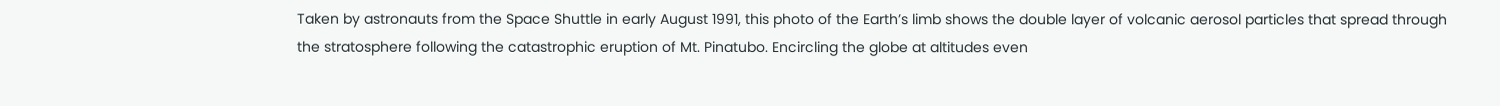Taken by astronauts from the Space Shuttle in early August 1991, this photo of the Earth’s limb shows the double layer of volcanic aerosol particles that spread through the stratosphere following the catastrophic eruption of Mt. Pinatubo. Encircling the globe at altitudes even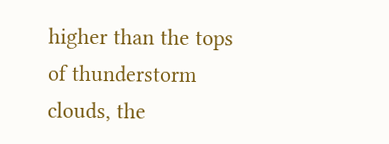higher than the tops of thunderstorm clouds, the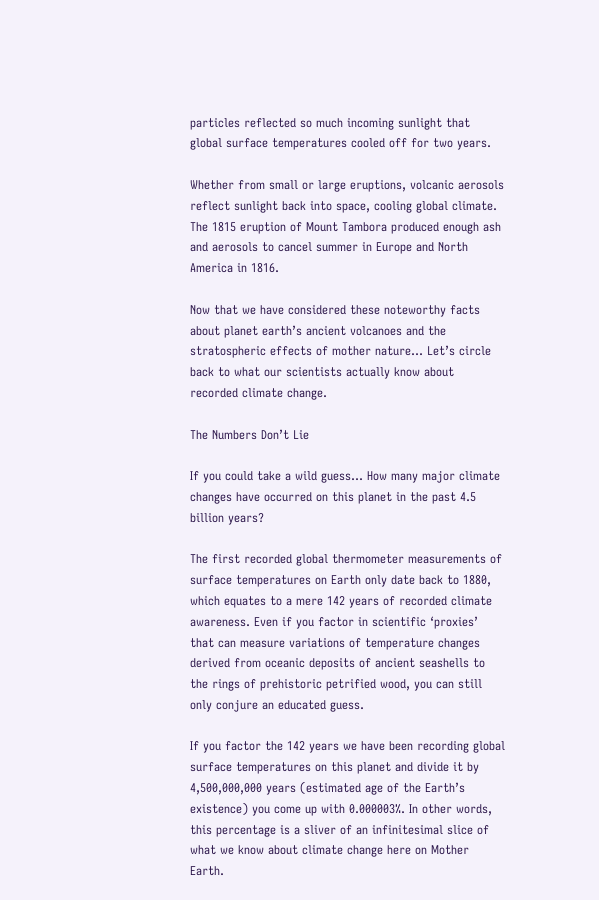particles reflected so much incoming sunlight that global surface temperatures cooled off for two years.

Whether from small or large eruptions, volcanic aerosols reflect sunlight back into space, cooling global climate. The 1815 eruption of Mount Tambora produced enough ash and aerosols to cancel summer in Europe and North America in 1816.

Now that we have considered these noteworthy facts about planet earth’s ancient volcanoes and the stratospheric effects of mother nature… Let’s circle back to what our scientists actually know about recorded climate change.

The Numbers Don’t Lie

If you could take a wild guess… How many major climate changes have occurred on this planet in the past 4.5 billion years?

The first recorded global thermometer measurements of surface temperatures on Earth only date back to 1880, which equates to a mere 142 years of recorded climate awareness. Even if you factor in scientific ‘proxies’ that can measure variations of temperature changes derived from oceanic deposits of ancient seashells to the rings of prehistoric petrified wood, you can still only conjure an educated guess.

If you factor the 142 years we have been recording global surface temperatures on this planet and divide it by 4,500,000,000 years (estimated age of the Earth’s existence) you come up with 0.000003%. In other words, this percentage is a sliver of an infinitesimal slice of what we know about climate change here on Mother Earth.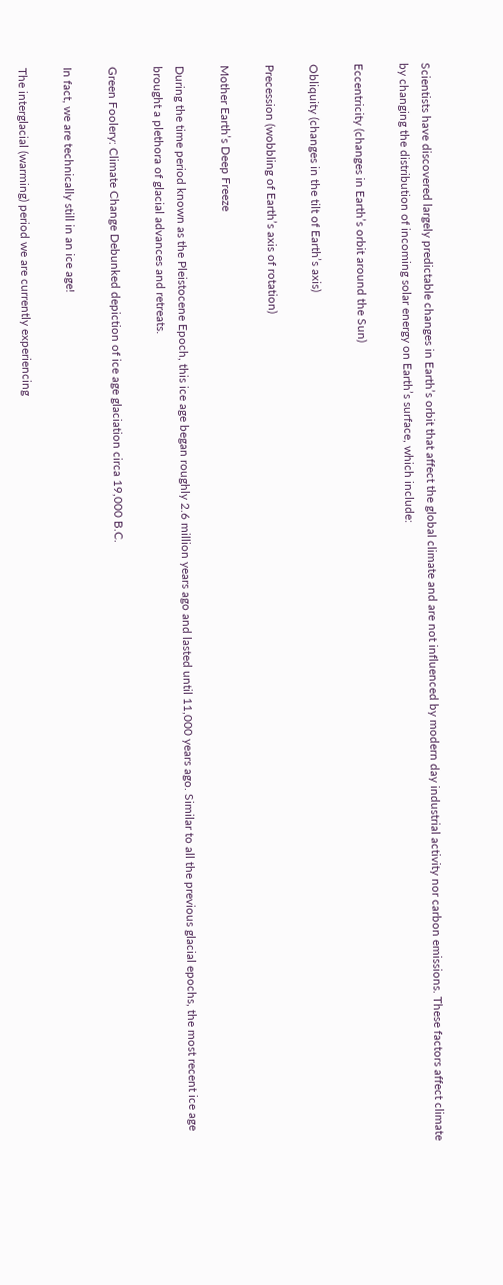Scientists have discovered largely predictable changes in Earth’s orbit that affect the global climate and are not influenced by modern day industrial activity nor carbon emissions. These factors affect climate by changing the distribution of incoming solar energy on Earth’s surface, which include:

Eccentricity (changes in Earth’s orbit around the Sun)

Obliquity (changes in the tilt of Earth’s axis)

Precession (wobbling of Earth’s axis of rotation)

Mother Earth’s Deep Freeze

During the time period known as the Pleistocene Epoch, this ice age began roughly 2.6 million years ago and lasted until 11,000 years ago. Similar to all the previous glacial epochs, the most recent ice age brought a plethora of glacial advances and retreats.

Green Foolery: Climate Change Debunked depiction of ice age glaciation circa 19,000 B.C.

In fact, we are technically still in an ice age!

The interglacial (warming) period we are currently experiencing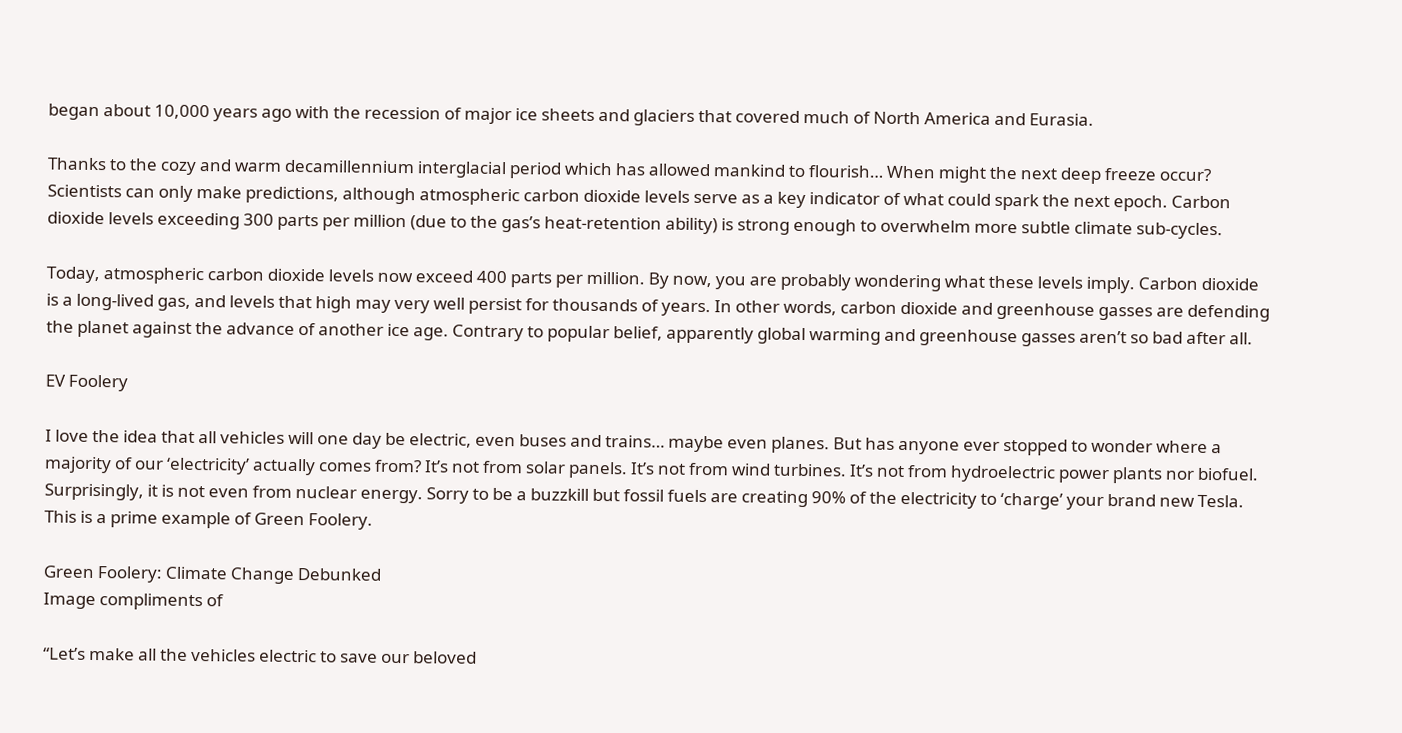began about 10,000 years ago with the recession of major ice sheets and glaciers that covered much of North America and Eurasia.

Thanks to the cozy and warm decamillennium interglacial period which has allowed mankind to flourish… When might the next deep freeze occur? Scientists can only make predictions, although atmospheric carbon dioxide levels serve as a key indicator of what could spark the next epoch. Carbon dioxide levels exceeding 300 parts per million (due to the gas’s heat-retention ability) is strong enough to overwhelm more subtle climate sub-cycles.

Today, atmospheric carbon dioxide levels now exceed 400 parts per million. By now, you are probably wondering what these levels imply. Carbon dioxide is a long-lived gas, and levels that high may very well persist for thousands of years. In other words, carbon dioxide and greenhouse gasses are defending the planet against the advance of another ice age. Contrary to popular belief, apparently global warming and greenhouse gasses aren’t so bad after all.

EV Foolery

I love the idea that all vehicles will one day be electric, even buses and trains… maybe even planes. But has anyone ever stopped to wonder where a majority of our ‘electricity’ actually comes from? It’s not from solar panels. It’s not from wind turbines. It’s not from hydroelectric power plants nor biofuel. Surprisingly, it is not even from nuclear energy. Sorry to be a buzzkill but fossil fuels are creating 90% of the electricity to ‘charge’ your brand new Tesla. This is a prime example of Green Foolery.

Green Foolery: Climate Change Debunked
Image compliments of

“Let’s make all the vehicles electric to save our beloved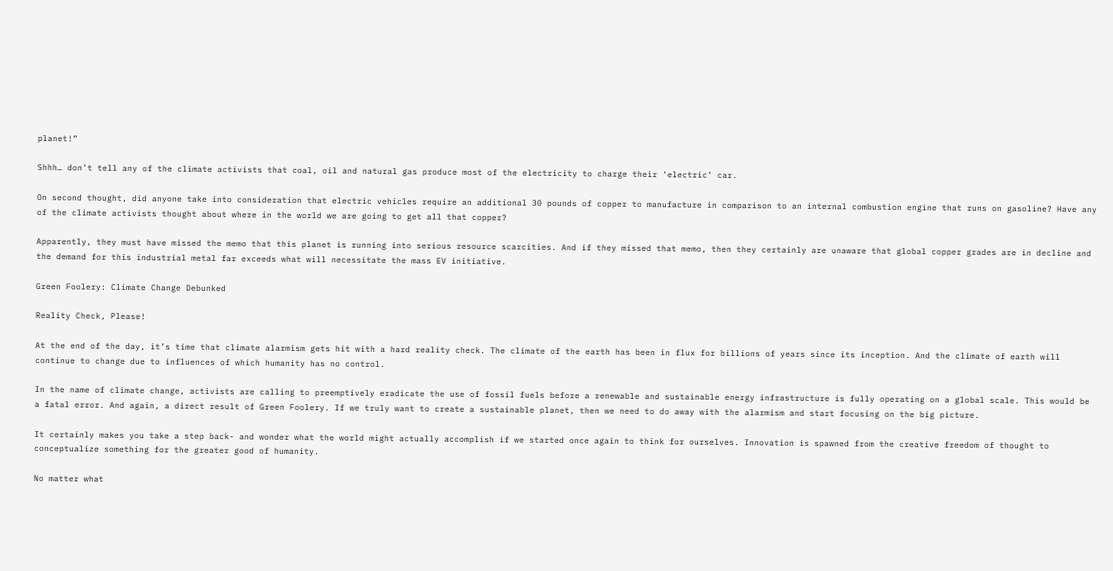planet!”

Shhh… don’t tell any of the climate activists that coal, oil and natural gas produce most of the electricity to charge their ‘electric’ car.

On second thought, did anyone take into consideration that electric vehicles require an additional 30 pounds of copper to manufacture in comparison to an internal combustion engine that runs on gasoline? Have any of the climate activists thought about where in the world we are going to get all that copper?

Apparently, they must have missed the memo that this planet is running into serious resource scarcities. And if they missed that memo, then they certainly are unaware that global copper grades are in decline and the demand for this industrial metal far exceeds what will necessitate the mass EV initiative.

Green Foolery: Climate Change Debunked

Reality Check, Please!

At the end of the day, it’s time that climate alarmism gets hit with a hard reality check. The climate of the earth has been in flux for billions of years since its inception. And the climate of earth will continue to change due to influences of which humanity has no control.

In the name of climate change, activists are calling to preemptively eradicate the use of fossil fuels before a renewable and sustainable energy infrastructure is fully operating on a global scale. This would be a fatal error. And again, a direct result of Green Foolery. If we truly want to create a sustainable planet, then we need to do away with the alarmism and start focusing on the big picture.

It certainly makes you take a step back- and wonder what the world might actually accomplish if we started once again to think for ourselves. Innovation is spawned from the creative freedom of thought to conceptualize something for the greater good of humanity.

No matter what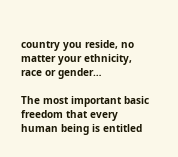country you reside, no matter your ethnicity, race or gender…

The most important basic freedom that every human being is entitled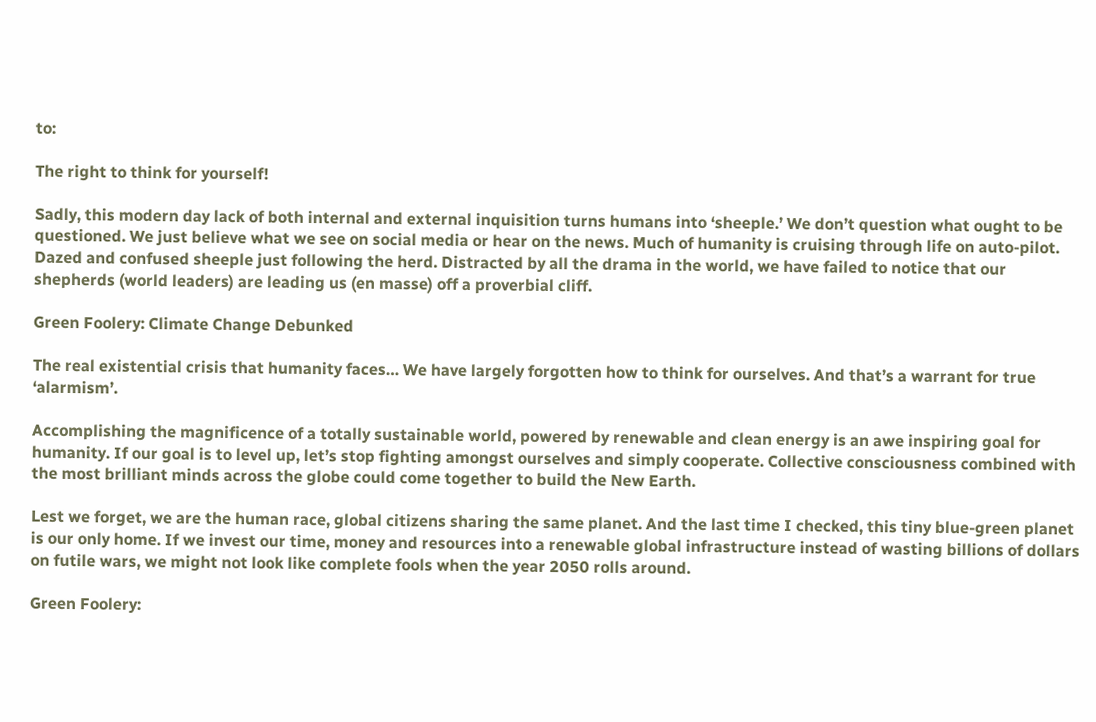to:

The right to think for yourself!

Sadly, this modern day lack of both internal and external inquisition turns humans into ‘sheeple.’ We don’t question what ought to be questioned. We just believe what we see on social media or hear on the news. Much of humanity is cruising through life on auto-pilot. Dazed and confused sheeple just following the herd. Distracted by all the drama in the world, we have failed to notice that our shepherds (world leaders) are leading us (en masse) off a proverbial cliff.

Green Foolery: Climate Change Debunked

The real existential crisis that humanity faces… We have largely forgotten how to think for ourselves. And that’s a warrant for true ‘alarmism’.

Accomplishing the magnificence of a totally sustainable world, powered by renewable and clean energy is an awe inspiring goal for humanity. If our goal is to level up, let’s stop fighting amongst ourselves and simply cooperate. Collective consciousness combined with the most brilliant minds across the globe could come together to build the New Earth.

Lest we forget, we are the human race, global citizens sharing the same planet. And the last time I checked, this tiny blue-green planet is our only home. If we invest our time, money and resources into a renewable global infrastructure instead of wasting billions of dollars on futile wars, we might not look like complete fools when the year 2050 rolls around.

Green Foolery: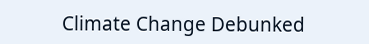Climate Change Debunked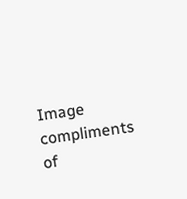Image compliments of